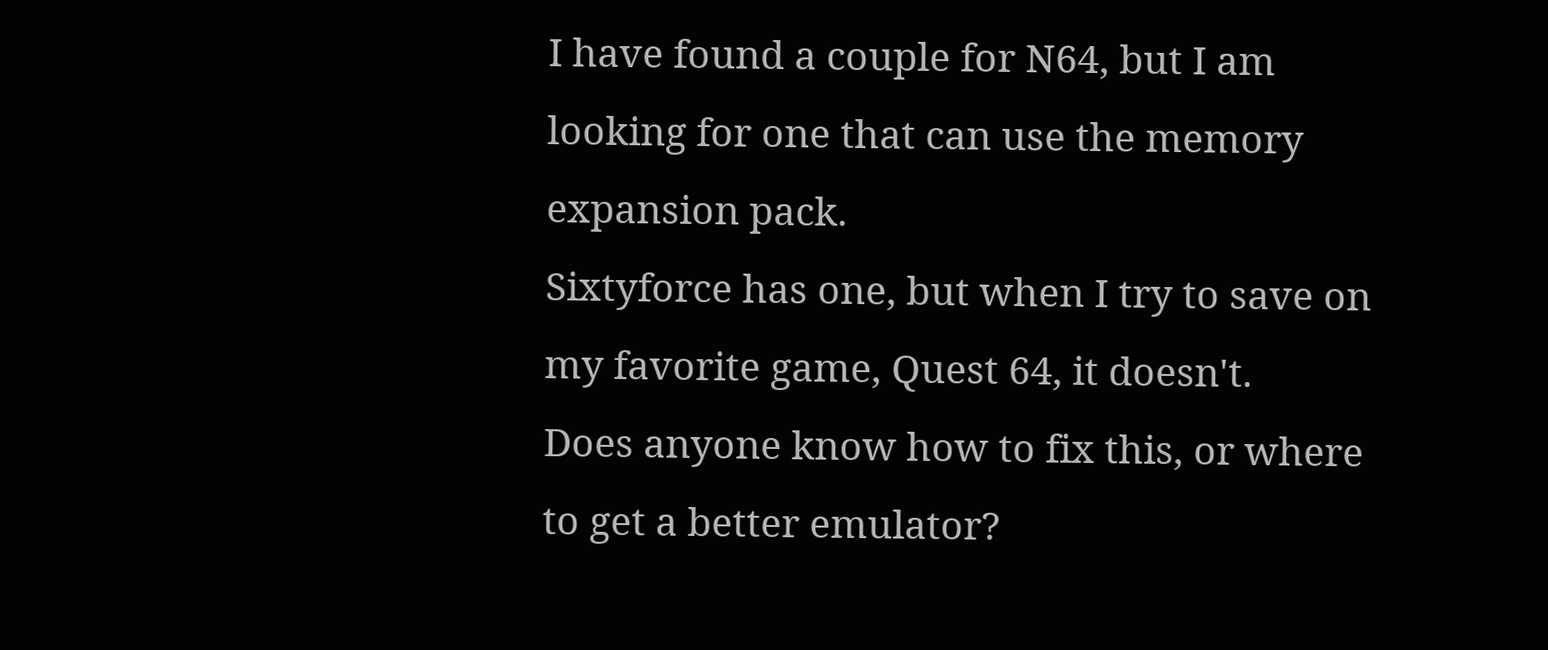I have found a couple for N64, but I am looking for one that can use the memory expansion pack.
Sixtyforce has one, but when I try to save on my favorite game, Quest 64, it doesn't.
Does anyone know how to fix this, or where to get a better emulator?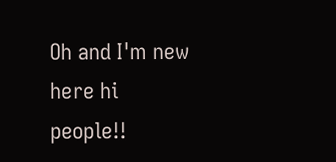Oh and I'm new here hi people!!